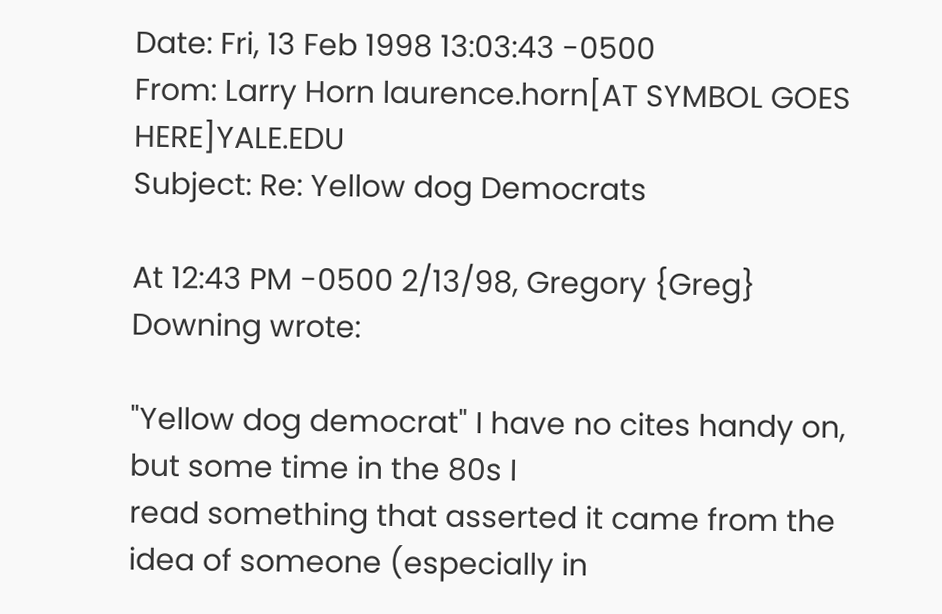Date: Fri, 13 Feb 1998 13:03:43 -0500
From: Larry Horn laurence.horn[AT SYMBOL GOES HERE]YALE.EDU
Subject: Re: Yellow dog Democrats

At 12:43 PM -0500 2/13/98, Gregory {Greg} Downing wrote:

"Yellow dog democrat" I have no cites handy on, but some time in the 80s I
read something that asserted it came from the idea of someone (especially in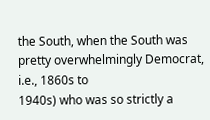the South, when the South was pretty overwhelmingly Democrat, i.e., 1860s to
1940s) who was so strictly a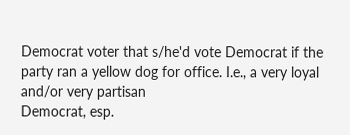Democrat voter that s/he'd vote Democrat if the
party ran a yellow dog for office. I.e., a very loyal and/or very partisan
Democrat, esp.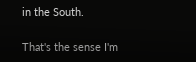in the South.

That's the sense I'm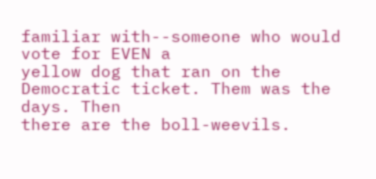familiar with--someone who would vote for EVEN a
yellow dog that ran on the Democratic ticket. Them was the days. Then
there are the boll-weevils.